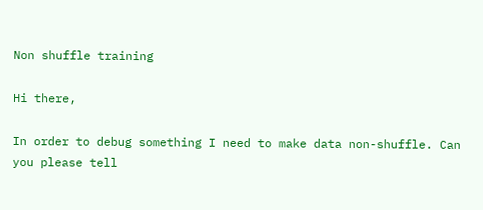Non shuffle training

Hi there,

In order to debug something I need to make data non-shuffle. Can you please tell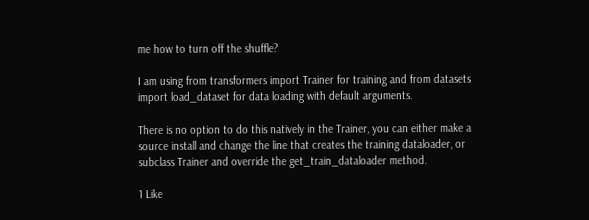me how to turn off the shuffle?

I am using from transformers import Trainer for training and from datasets import load_dataset for data loading with default arguments.

There is no option to do this natively in the Trainer, you can either make a source install and change the line that creates the training dataloader, or subclass Trainer and override the get_train_dataloader method.

1 Like